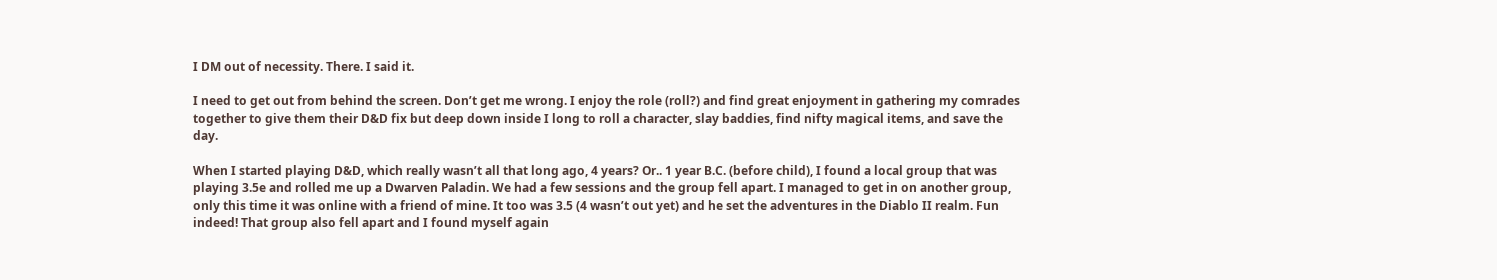I DM out of necessity. There. I said it.

I need to get out from behind the screen. Don’t get me wrong. I enjoy the role (roll?) and find great enjoyment in gathering my comrades together to give them their D&D fix but deep down inside I long to roll a character, slay baddies, find nifty magical items, and save the day.

When I started playing D&D, which really wasn’t all that long ago, 4 years? Or.. 1 year B.C. (before child), I found a local group that was playing 3.5e and rolled me up a Dwarven Paladin. We had a few sessions and the group fell apart. I managed to get in on another group, only this time it was online with a friend of mine. It too was 3.5 (4 wasn’t out yet) and he set the adventures in the Diablo II realm. Fun indeed! That group also fell apart and I found myself again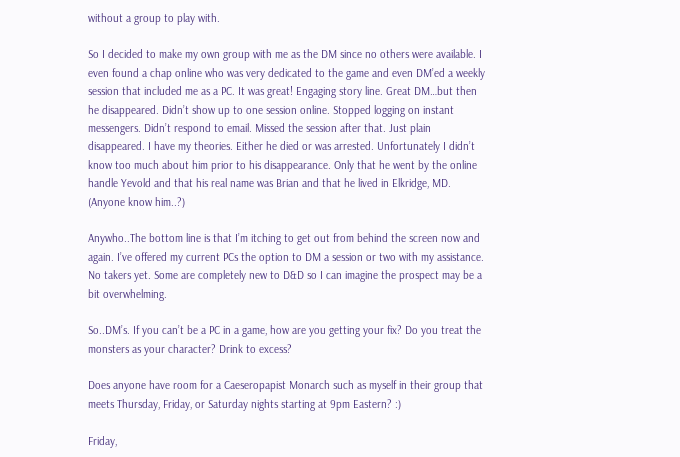without a group to play with.

So I decided to make my own group with me as the DM since no others were available. I even found a chap online who was very dedicated to the game and even DM’ed a weekly session that included me as a PC. It was great! Engaging story line. Great DM…but then he disappeared. Didn’t show up to one session online. Stopped logging on instant messengers. Didn’t respond to email. Missed the session after that. Just plain disappeared. I have my theories. Either he died or was arrested. Unfortunately I didn’t know too much about him prior to his disappearance. Only that he went by the online handle Yevold and that his real name was Brian and that he lived in Elkridge, MD.  (Anyone know him..?)

Anywho..The bottom line is that I’m itching to get out from behind the screen now and again. I’ve offered my current PCs the option to DM a session or two with my assistance. No takers yet. Some are completely new to D&D so I can imagine the prospect may be a bit overwhelming.

So..DM’s. If you can’t be a PC in a game, how are you getting your fix? Do you treat the monsters as your character? Drink to excess?

Does anyone have room for a Caeseropapist Monarch such as myself in their group that meets Thursday, Friday, or Saturday nights starting at 9pm Eastern? :)

Friday,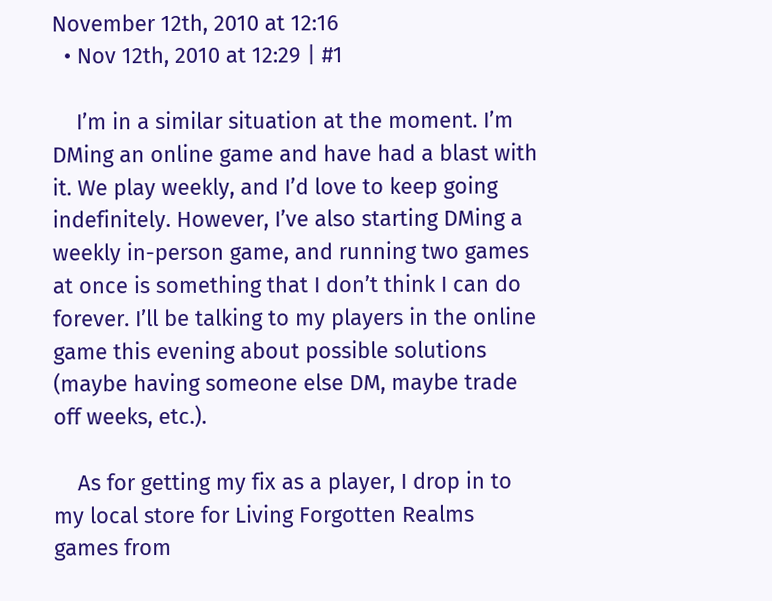November 12th, 2010 at 12:16
  • Nov 12th, 2010 at 12:29 | #1

    I’m in a similar situation at the moment. I’m DMing an online game and have had a blast with it. We play weekly, and I’d love to keep going indefinitely. However, I’ve also starting DMing a weekly in-person game, and running two games at once is something that I don’t think I can do forever. I’ll be talking to my players in the online game this evening about possible solutions (maybe having someone else DM, maybe trade off weeks, etc.).

    As for getting my fix as a player, I drop in to my local store for Living Forgotten Realms games from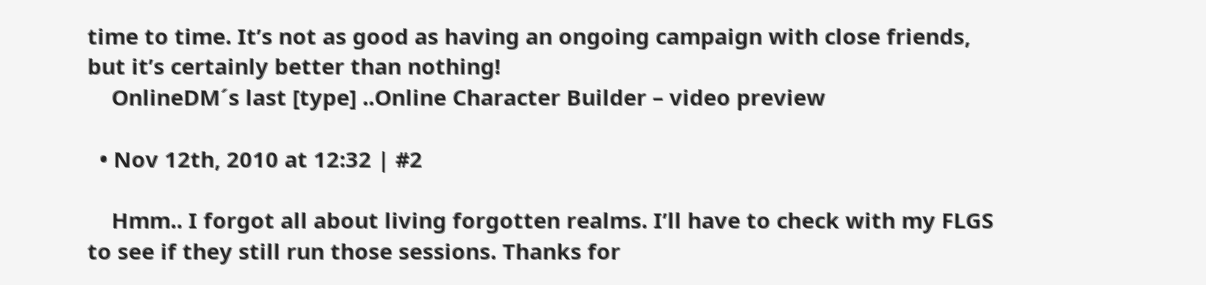time to time. It’s not as good as having an ongoing campaign with close friends, but it’s certainly better than nothing!
    OnlineDM´s last [type] ..Online Character Builder – video preview

  • Nov 12th, 2010 at 12:32 | #2

    Hmm.. I forgot all about living forgotten realms. I’ll have to check with my FLGS to see if they still run those sessions. Thanks for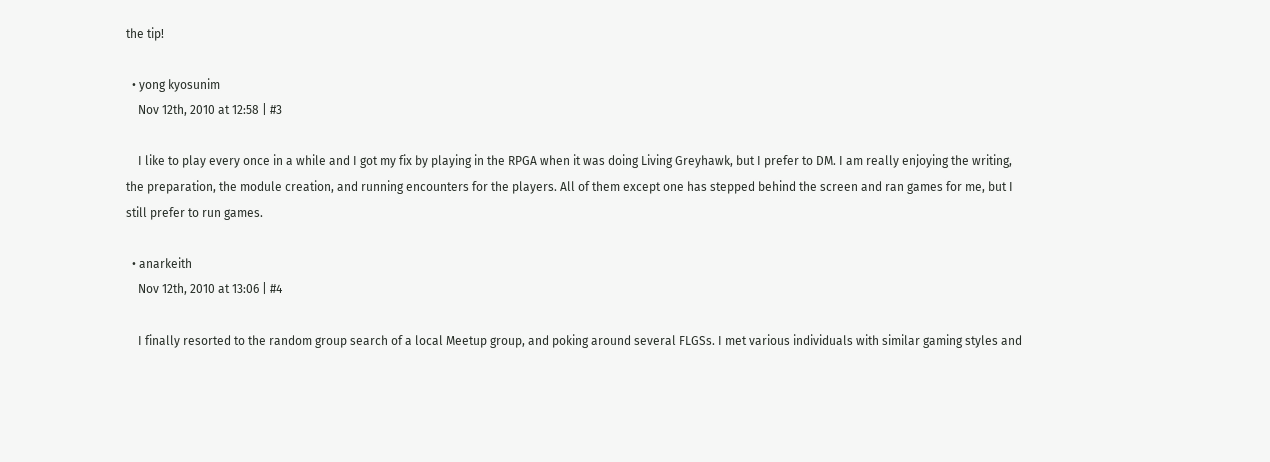the tip!

  • yong kyosunim
    Nov 12th, 2010 at 12:58 | #3

    I like to play every once in a while and I got my fix by playing in the RPGA when it was doing Living Greyhawk, but I prefer to DM. I am really enjoying the writing, the preparation, the module creation, and running encounters for the players. All of them except one has stepped behind the screen and ran games for me, but I still prefer to run games.

  • anarkeith
    Nov 12th, 2010 at 13:06 | #4

    I finally resorted to the random group search of a local Meetup group, and poking around several FLGSs. I met various individuals with similar gaming styles and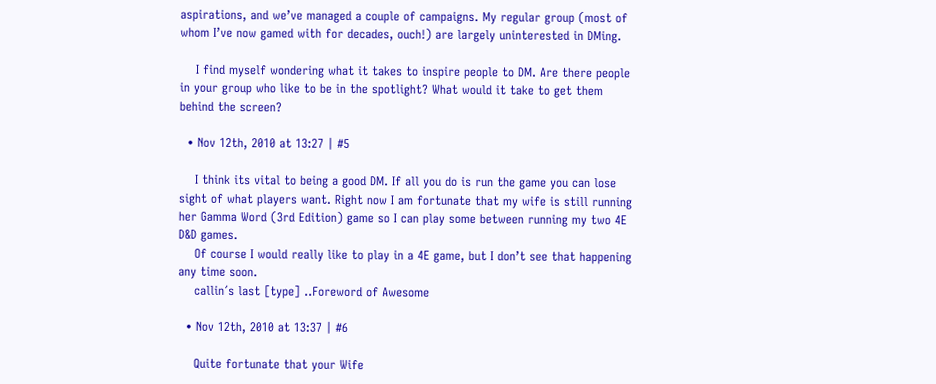aspirations, and we’ve managed a couple of campaigns. My regular group (most of whom I’ve now gamed with for decades, ouch!) are largely uninterested in DMing.

    I find myself wondering what it takes to inspire people to DM. Are there people in your group who like to be in the spotlight? What would it take to get them behind the screen?

  • Nov 12th, 2010 at 13:27 | #5

    I think its vital to being a good DM. If all you do is run the game you can lose sight of what players want. Right now I am fortunate that my wife is still running her Gamma Word (3rd Edition) game so I can play some between running my two 4E D&D games.
    Of course I would really like to play in a 4E game, but I don’t see that happening any time soon.
    callin´s last [type] ..Foreword of Awesome

  • Nov 12th, 2010 at 13:37 | #6

    Quite fortunate that your Wife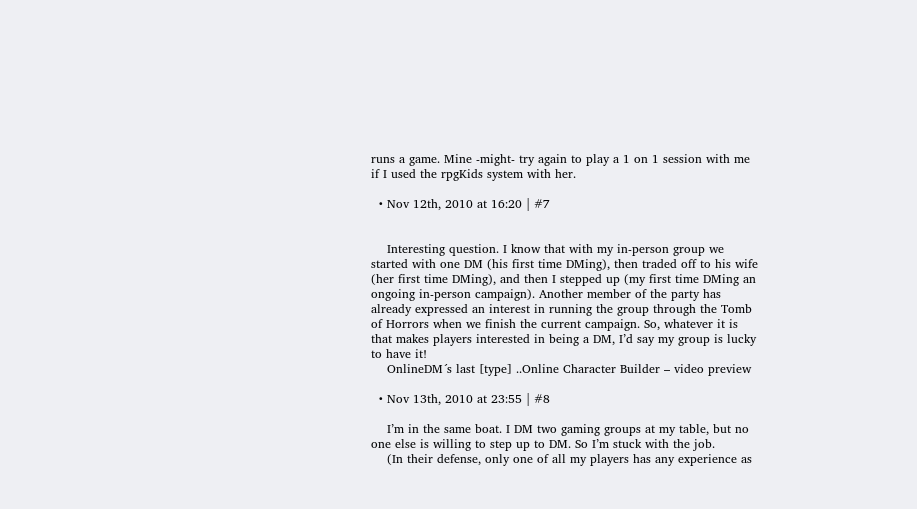runs a game. Mine -might- try again to play a 1 on 1 session with me if I used the rpgKids system with her.

  • Nov 12th, 2010 at 16:20 | #7


    Interesting question. I know that with my in-person group we started with one DM (his first time DMing), then traded off to his wife (her first time DMing), and then I stepped up (my first time DMing an ongoing in-person campaign). Another member of the party has already expressed an interest in running the group through the Tomb of Horrors when we finish the current campaign. So, whatever it is that makes players interested in being a DM, I’d say my group is lucky to have it!
    OnlineDM´s last [type] ..Online Character Builder – video preview

  • Nov 13th, 2010 at 23:55 | #8

    I’m in the same boat. I DM two gaming groups at my table, but no one else is willing to step up to DM. So I’m stuck with the job.
    (In their defense, only one of all my players has any experience as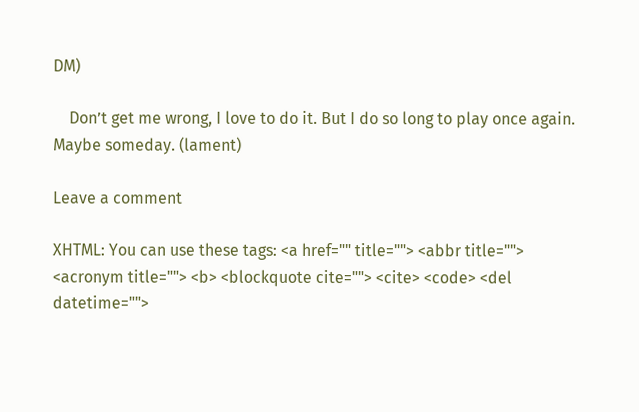DM)

    Don’t get me wrong, I love to do it. But I do so long to play once again. Maybe someday. (lament)

Leave a comment

XHTML: You can use these tags: <a href="" title=""> <abbr title=""> <acronym title=""> <b> <blockquote cite=""> <cite> <code> <del datetime="">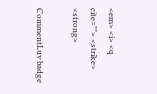<em> <i> <q cite=""> <strike> <strong>

CommentLuv badge